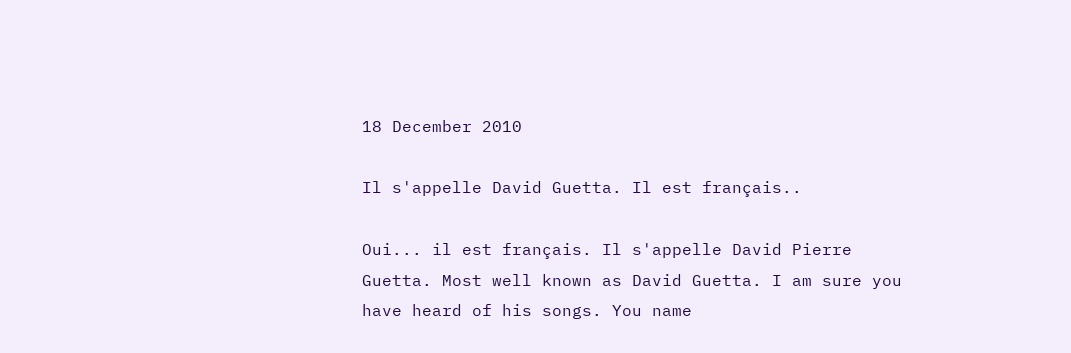18 December 2010

Il s'appelle David Guetta. Il est français..

Oui... il est français. Il s'appelle David Pierre Guetta. Most well known as David Guetta. I am sure you have heard of his songs. You name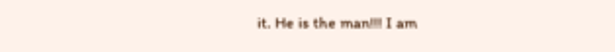it. He is the man!!! I am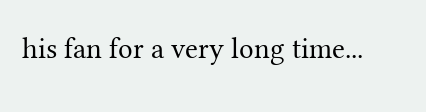his fan for a very long time...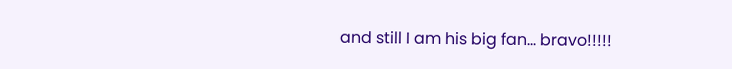and still I am his big fan... bravo!!!!!